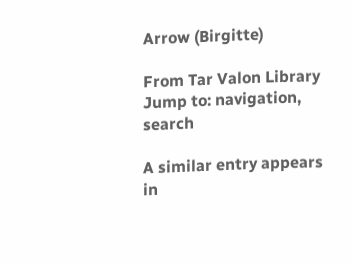Arrow (Birgitte)

From Tar Valon Library
Jump to: navigation, search

A similar entry appears in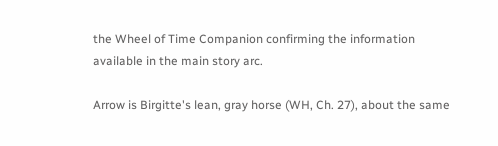the Wheel of Time Companion confirming the information available in the main story arc.

Arrow is Birgitte's lean, gray horse (WH, Ch. 27), about the same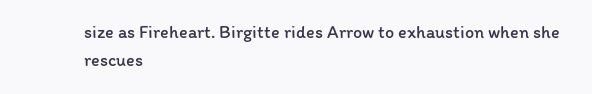size as Fireheart. Birgitte rides Arrow to exhaustion when she rescues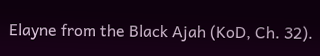Elayne from the Black Ajah (KoD, Ch. 32).